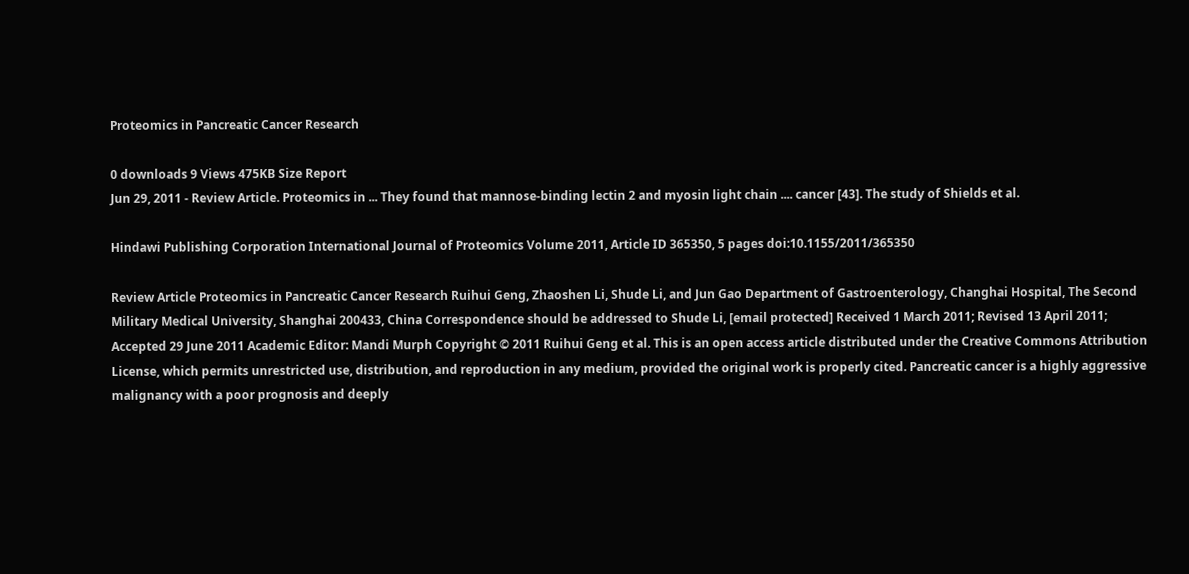Proteomics in Pancreatic Cancer Research

0 downloads 9 Views 475KB Size Report
Jun 29, 2011 - Review Article. Proteomics in ... They found that mannose-binding lectin 2 and myosin light chain .... cancer [43]. The study of Shields et al.

Hindawi Publishing Corporation International Journal of Proteomics Volume 2011, Article ID 365350, 5 pages doi:10.1155/2011/365350

Review Article Proteomics in Pancreatic Cancer Research Ruihui Geng, Zhaoshen Li, Shude Li, and Jun Gao Department of Gastroenterology, Changhai Hospital, The Second Military Medical University, Shanghai 200433, China Correspondence should be addressed to Shude Li, [email protected] Received 1 March 2011; Revised 13 April 2011; Accepted 29 June 2011 Academic Editor: Mandi Murph Copyright © 2011 Ruihui Geng et al. This is an open access article distributed under the Creative Commons Attribution License, which permits unrestricted use, distribution, and reproduction in any medium, provided the original work is properly cited. Pancreatic cancer is a highly aggressive malignancy with a poor prognosis and deeply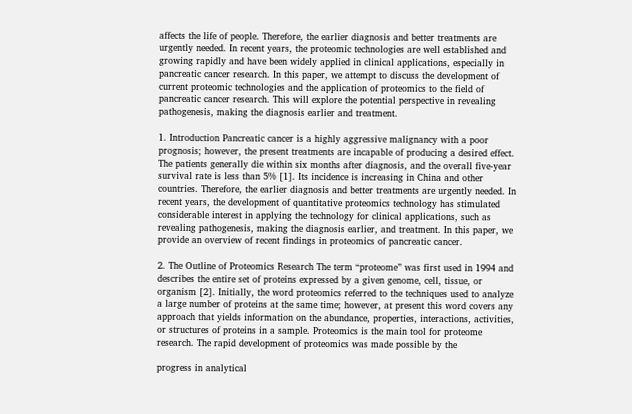affects the life of people. Therefore, the earlier diagnosis and better treatments are urgently needed. In recent years, the proteomic technologies are well established and growing rapidly and have been widely applied in clinical applications, especially in pancreatic cancer research. In this paper, we attempt to discuss the development of current proteomic technologies and the application of proteomics to the field of pancreatic cancer research. This will explore the potential perspective in revealing pathogenesis, making the diagnosis earlier and treatment.

1. Introduction Pancreatic cancer is a highly aggressive malignancy with a poor prognosis; however, the present treatments are incapable of producing a desired effect. The patients generally die within six months after diagnosis, and the overall five-year survival rate is less than 5% [1]. Its incidence is increasing in China and other countries. Therefore, the earlier diagnosis and better treatments are urgently needed. In recent years, the development of quantitative proteomics technology has stimulated considerable interest in applying the technology for clinical applications, such as revealing pathogenesis, making the diagnosis earlier, and treatment. In this paper, we provide an overview of recent findings in proteomics of pancreatic cancer.

2. The Outline of Proteomics Research The term “proteome” was first used in 1994 and describes the entire set of proteins expressed by a given genome, cell, tissue, or organism [2]. Initially, the word proteomics referred to the techniques used to analyze a large number of proteins at the same time; however, at present this word covers any approach that yields information on the abundance, properties, interactions, activities, or structures of proteins in a sample. Proteomics is the main tool for proteome research. The rapid development of proteomics was made possible by the

progress in analytical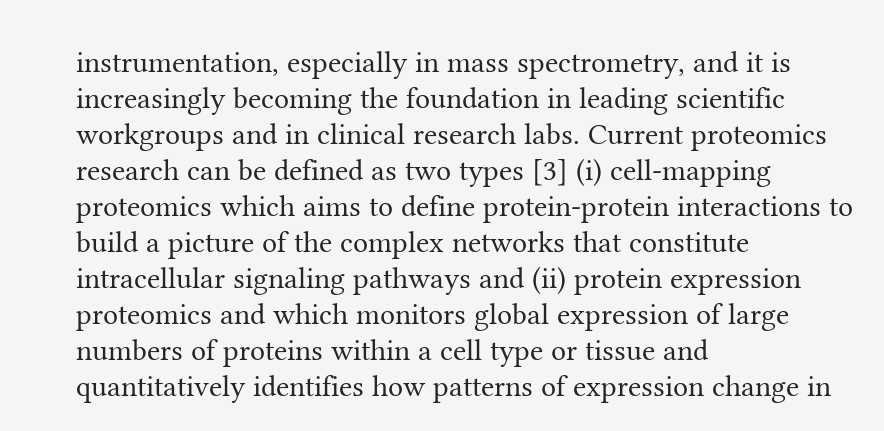instrumentation, especially in mass spectrometry, and it is increasingly becoming the foundation in leading scientific workgroups and in clinical research labs. Current proteomics research can be defined as two types [3] (i) cell-mapping proteomics which aims to define protein-protein interactions to build a picture of the complex networks that constitute intracellular signaling pathways and (ii) protein expression proteomics and which monitors global expression of large numbers of proteins within a cell type or tissue and quantitatively identifies how patterns of expression change in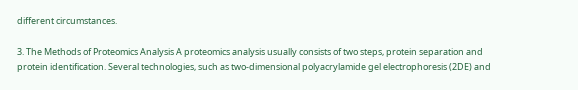different circumstances.

3. The Methods of Proteomics Analysis A proteomics analysis usually consists of two steps, protein separation and protein identification. Several technologies, such as two-dimensional polyacrylamide gel electrophoresis (2DE) and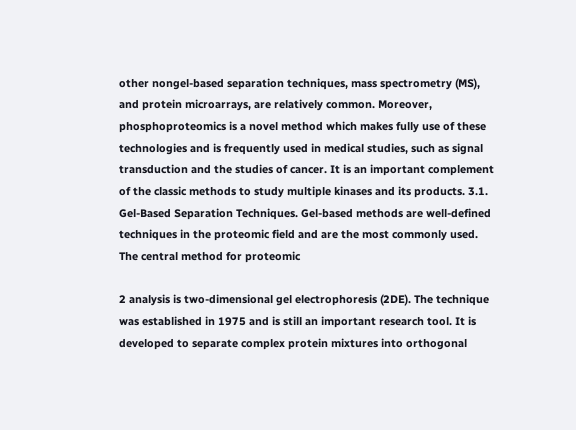other nongel-based separation techniques, mass spectrometry (MS), and protein microarrays, are relatively common. Moreover, phosphoproteomics is a novel method which makes fully use of these technologies and is frequently used in medical studies, such as signal transduction and the studies of cancer. It is an important complement of the classic methods to study multiple kinases and its products. 3.1. Gel-Based Separation Techniques. Gel-based methods are well-defined techniques in the proteomic field and are the most commonly used. The central method for proteomic

2 analysis is two-dimensional gel electrophoresis (2DE). The technique was established in 1975 and is still an important research tool. It is developed to separate complex protein mixtures into orthogonal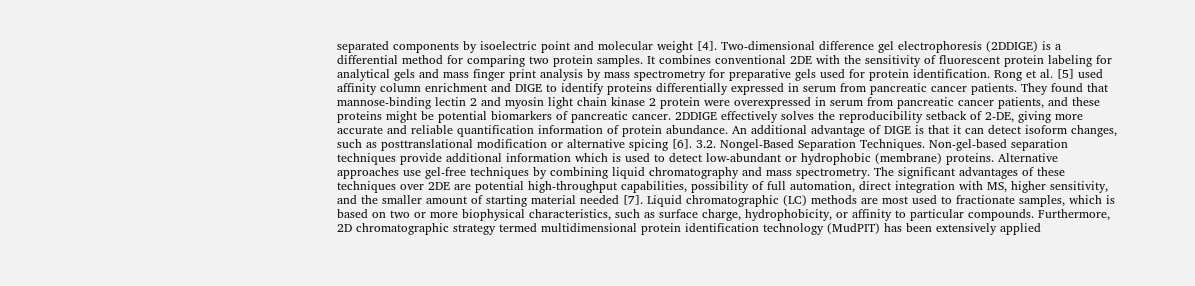separated components by isoelectric point and molecular weight [4]. Two-dimensional difference gel electrophoresis (2DDIGE) is a differential method for comparing two protein samples. It combines conventional 2DE with the sensitivity of fluorescent protein labeling for analytical gels and mass finger print analysis by mass spectrometry for preparative gels used for protein identification. Rong et al. [5] used affinity column enrichment and DIGE to identify proteins differentially expressed in serum from pancreatic cancer patients. They found that mannose-binding lectin 2 and myosin light chain kinase 2 protein were overexpressed in serum from pancreatic cancer patients, and these proteins might be potential biomarkers of pancreatic cancer. 2DDIGE effectively solves the reproducibility setback of 2-DE, giving more accurate and reliable quantification information of protein abundance. An additional advantage of DIGE is that it can detect isoform changes, such as posttranslational modification or alternative spicing [6]. 3.2. Nongel-Based Separation Techniques. Non-gel-based separation techniques provide additional information which is used to detect low-abundant or hydrophobic (membrane) proteins. Alternative approaches use gel-free techniques by combining liquid chromatography and mass spectrometry. The significant advantages of these techniques over 2DE are potential high-throughput capabilities, possibility of full automation, direct integration with MS, higher sensitivity, and the smaller amount of starting material needed [7]. Liquid chromatographic (LC) methods are most used to fractionate samples, which is based on two or more biophysical characteristics, such as surface charge, hydrophobicity, or affinity to particular compounds. Furthermore, 2D chromatographic strategy termed multidimensional protein identification technology (MudPIT) has been extensively applied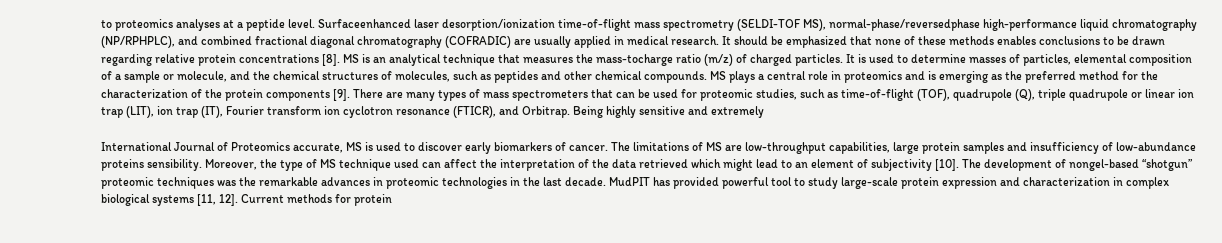to proteomics analyses at a peptide level. Surfaceenhanced laser desorption/ionization time-of-flight mass spectrometry (SELDI-TOF MS), normal-phase/reversedphase high-performance liquid chromatography (NP/RPHPLC), and combined fractional diagonal chromatography (COFRADIC) are usually applied in medical research. It should be emphasized that none of these methods enables conclusions to be drawn regarding relative protein concentrations [8]. MS is an analytical technique that measures the mass-tocharge ratio (m/z) of charged particles. It is used to determine masses of particles, elemental composition of a sample or molecule, and the chemical structures of molecules, such as peptides and other chemical compounds. MS plays a central role in proteomics and is emerging as the preferred method for the characterization of the protein components [9]. There are many types of mass spectrometers that can be used for proteomic studies, such as time-of-flight (TOF), quadrupole (Q), triple quadrupole or linear ion trap (LIT), ion trap (IT), Fourier transform ion cyclotron resonance (FTICR), and Orbitrap. Being highly sensitive and extremely

International Journal of Proteomics accurate, MS is used to discover early biomarkers of cancer. The limitations of MS are low-throughput capabilities, large protein samples and insufficiency of low-abundance proteins sensibility. Moreover, the type of MS technique used can affect the interpretation of the data retrieved which might lead to an element of subjectivity [10]. The development of nongel-based “shotgun” proteomic techniques was the remarkable advances in proteomic technologies in the last decade. MudPIT has provided powerful tool to study large-scale protein expression and characterization in complex biological systems [11, 12]. Current methods for protein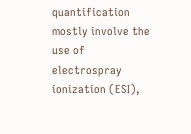quantification mostly involve the use of electrospray ionization (ESI),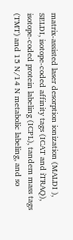matrix-assisted laser desorption ionization (MALDI ), SELDI, isotope-coded affinity tags (ICAT and iTRAQ), isotope-coded protein labeling (ICPL), tandem mass tags (TMT) and 15 N/14 N metabolic labeling, and so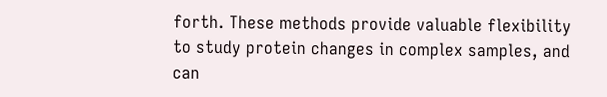forth. These methods provide valuable flexibility to study protein changes in complex samples, and can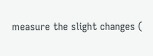measure the slight changes (